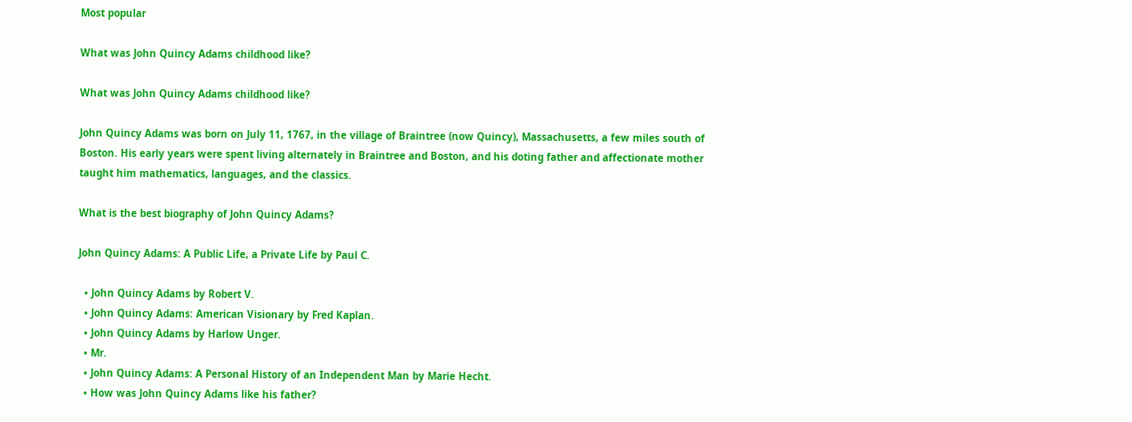Most popular

What was John Quincy Adams childhood like?

What was John Quincy Adams childhood like?

John Quincy Adams was born on July 11, 1767, in the village of Braintree (now Quincy), Massachusetts, a few miles south of Boston. His early years were spent living alternately in Braintree and Boston, and his doting father and affectionate mother taught him mathematics, languages, and the classics.

What is the best biography of John Quincy Adams?

John Quincy Adams: A Public Life, a Private Life by Paul C.

  • John Quincy Adams by Robert V.
  • John Quincy Adams: American Visionary by Fred Kaplan.
  • John Quincy Adams by Harlow Unger.
  • Mr.
  • John Quincy Adams: A Personal History of an Independent Man by Marie Hecht.
  • How was John Quincy Adams like his father?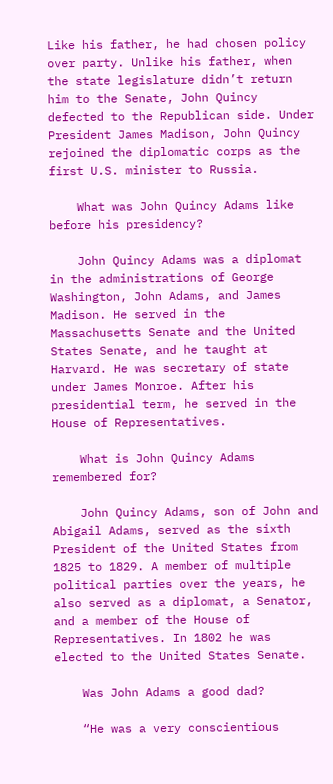Like his father, he had chosen policy over party. Unlike his father, when the state legislature didn’t return him to the Senate, John Quincy defected to the Republican side. Under President James Madison, John Quincy rejoined the diplomatic corps as the first U.S. minister to Russia.

    What was John Quincy Adams like before his presidency?

    John Quincy Adams was a diplomat in the administrations of George Washington, John Adams, and James Madison. He served in the Massachusetts Senate and the United States Senate, and he taught at Harvard. He was secretary of state under James Monroe. After his presidential term, he served in the House of Representatives.

    What is John Quincy Adams remembered for?

    John Quincy Adams, son of John and Abigail Adams, served as the sixth President of the United States from 1825 to 1829. A member of multiple political parties over the years, he also served as a diplomat, a Senator, and a member of the House of Representatives. In 1802 he was elected to the United States Senate.

    Was John Adams a good dad?

    “He was a very conscientious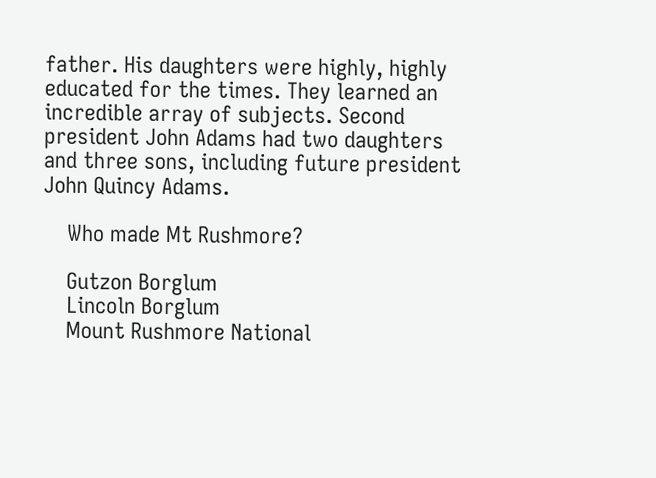father. His daughters were highly, highly educated for the times. They learned an incredible array of subjects. Second president John Adams had two daughters and three sons, including future president John Quincy Adams.

    Who made Mt Rushmore?

    Gutzon Borglum
    Lincoln Borglum
    Mount Rushmore National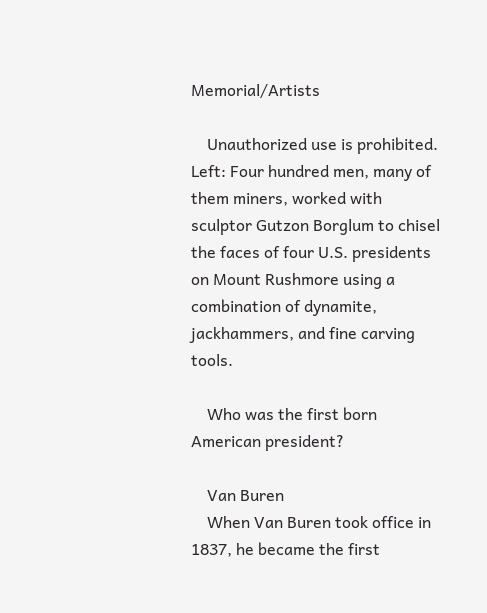Memorial/Artists

    Unauthorized use is prohibited. Left: Four hundred men, many of them miners, worked with sculptor Gutzon Borglum to chisel the faces of four U.S. presidents on Mount Rushmore using a combination of dynamite, jackhammers, and fine carving tools.

    Who was the first born American president?

    Van Buren
    When Van Buren took office in 1837, he became the first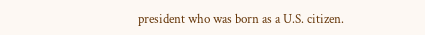president who was born as a U.S. citizen.